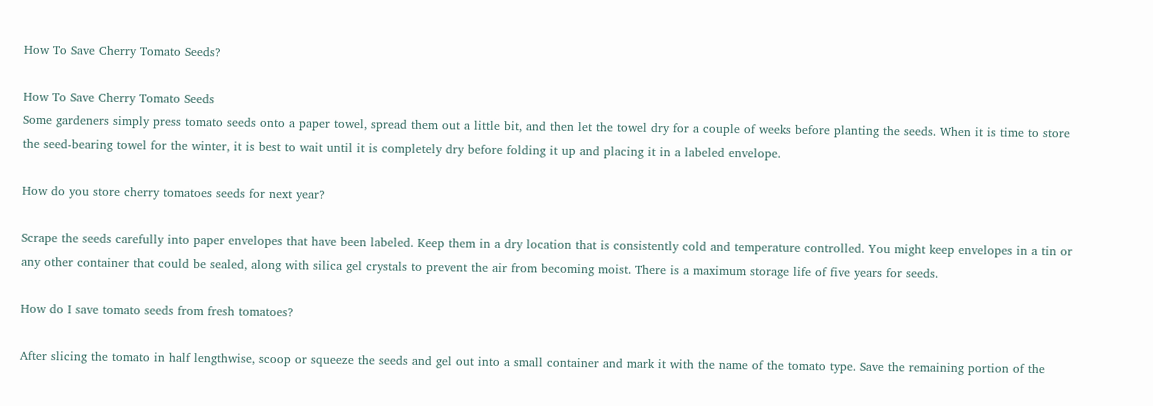How To Save Cherry Tomato Seeds?

How To Save Cherry Tomato Seeds
Some gardeners simply press tomato seeds onto a paper towel, spread them out a little bit, and then let the towel dry for a couple of weeks before planting the seeds. When it is time to store the seed-bearing towel for the winter, it is best to wait until it is completely dry before folding it up and placing it in a labeled envelope.

How do you store cherry tomatoes seeds for next year?

Scrape the seeds carefully into paper envelopes that have been labeled. Keep them in a dry location that is consistently cold and temperature controlled. You might keep envelopes in a tin or any other container that could be sealed, along with silica gel crystals to prevent the air from becoming moist. There is a maximum storage life of five years for seeds.

How do I save tomato seeds from fresh tomatoes?

After slicing the tomato in half lengthwise, scoop or squeeze the seeds and gel out into a small container and mark it with the name of the tomato type. Save the remaining portion of the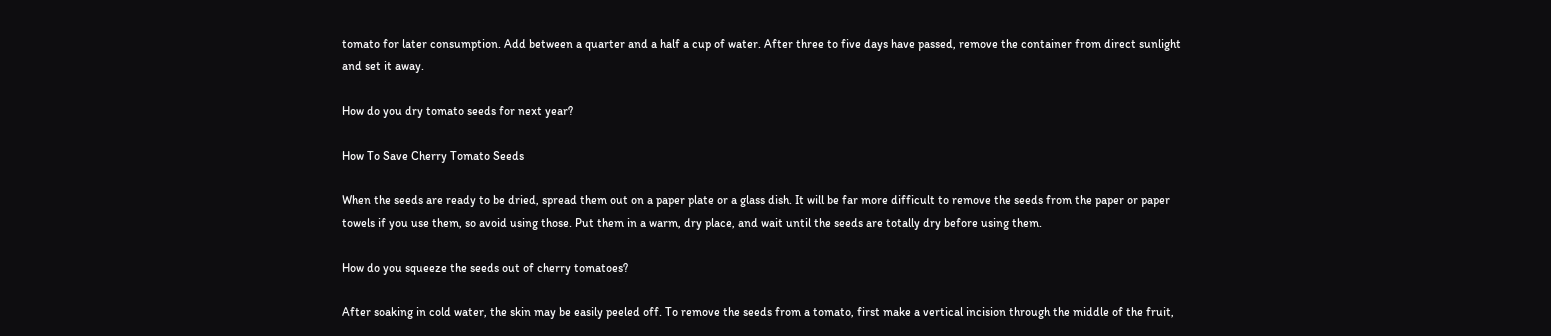tomato for later consumption. Add between a quarter and a half a cup of water. After three to five days have passed, remove the container from direct sunlight and set it away.

How do you dry tomato seeds for next year?

How To Save Cherry Tomato Seeds

When the seeds are ready to be dried, spread them out on a paper plate or a glass dish. It will be far more difficult to remove the seeds from the paper or paper towels if you use them, so avoid using those. Put them in a warm, dry place, and wait until the seeds are totally dry before using them.

How do you squeeze the seeds out of cherry tomatoes?

After soaking in cold water, the skin may be easily peeled off. To remove the seeds from a tomato, first make a vertical incision through the middle of the fruit,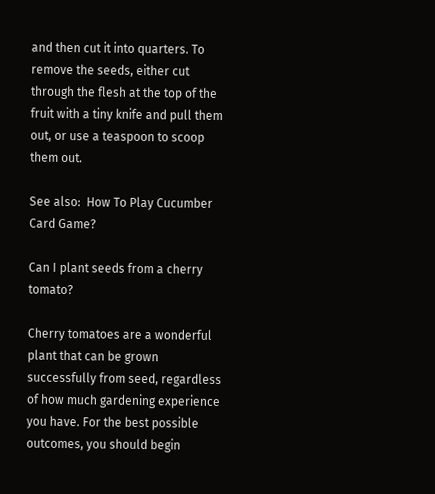and then cut it into quarters. To remove the seeds, either cut through the flesh at the top of the fruit with a tiny knife and pull them out, or use a teaspoon to scoop them out.

See also:  How To Play Cucumber Card Game?

Can I plant seeds from a cherry tomato?

Cherry tomatoes are a wonderful plant that can be grown successfully from seed, regardless of how much gardening experience you have. For the best possible outcomes, you should begin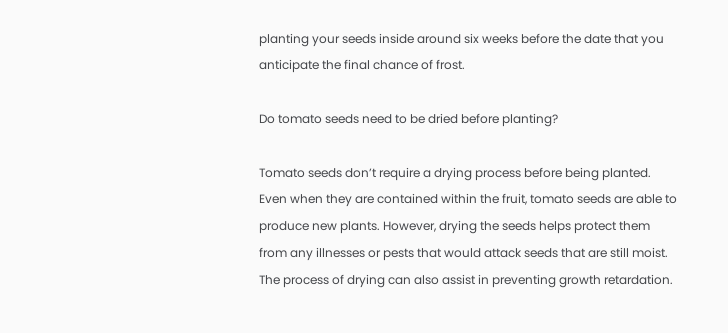planting your seeds inside around six weeks before the date that you anticipate the final chance of frost.

Do tomato seeds need to be dried before planting?

Tomato seeds don’t require a drying process before being planted. Even when they are contained within the fruit, tomato seeds are able to produce new plants. However, drying the seeds helps protect them from any illnesses or pests that would attack seeds that are still moist. The process of drying can also assist in preventing growth retardation.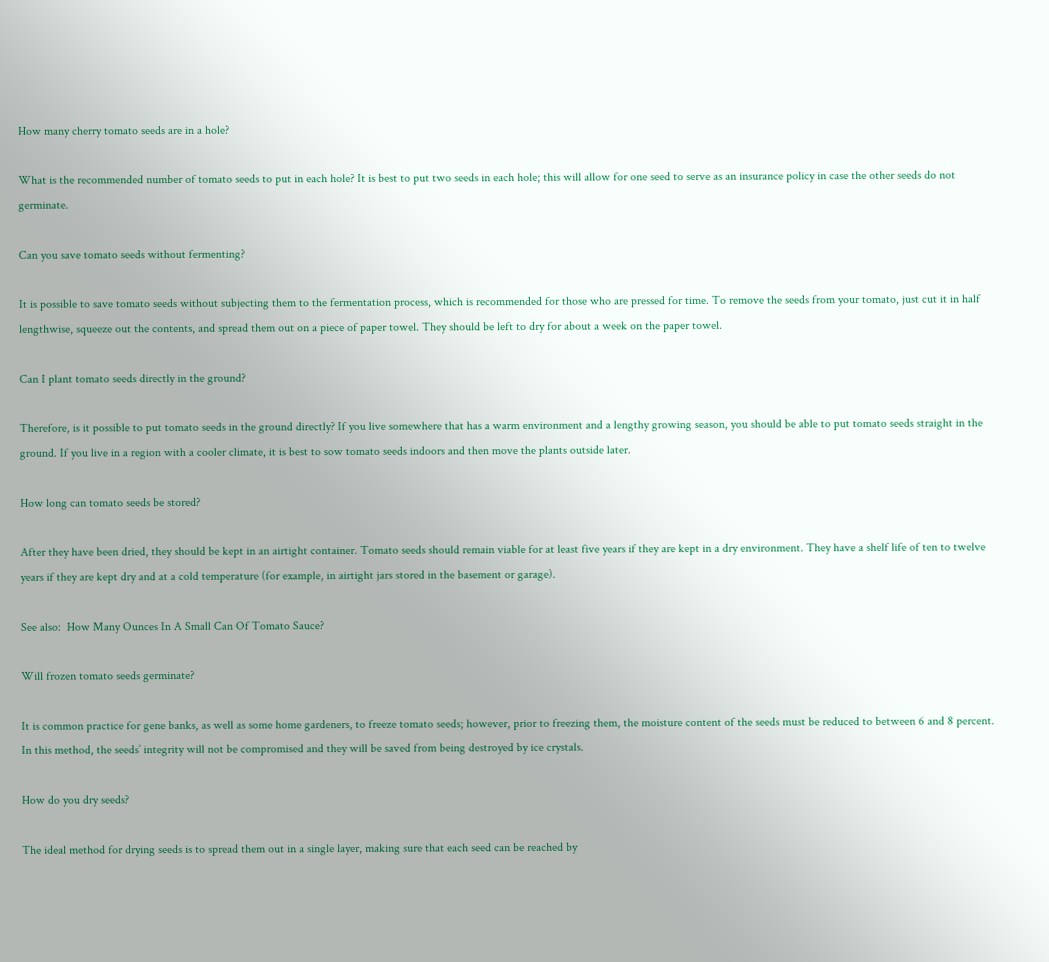How many cherry tomato seeds are in a hole?

What is the recommended number of tomato seeds to put in each hole? It is best to put two seeds in each hole; this will allow for one seed to serve as an insurance policy in case the other seeds do not germinate.

Can you save tomato seeds without fermenting?

It is possible to save tomato seeds without subjecting them to the fermentation process, which is recommended for those who are pressed for time. To remove the seeds from your tomato, just cut it in half lengthwise, squeeze out the contents, and spread them out on a piece of paper towel. They should be left to dry for about a week on the paper towel.

Can I plant tomato seeds directly in the ground?

Therefore, is it possible to put tomato seeds in the ground directly? If you live somewhere that has a warm environment and a lengthy growing season, you should be able to put tomato seeds straight in the ground. If you live in a region with a cooler climate, it is best to sow tomato seeds indoors and then move the plants outside later.

How long can tomato seeds be stored?

After they have been dried, they should be kept in an airtight container. Tomato seeds should remain viable for at least five years if they are kept in a dry environment. They have a shelf life of ten to twelve years if they are kept dry and at a cold temperature (for example, in airtight jars stored in the basement or garage).

See also:  How Many Ounces In A Small Can Of Tomato Sauce?

Will frozen tomato seeds germinate?

It is common practice for gene banks, as well as some home gardeners, to freeze tomato seeds; however, prior to freezing them, the moisture content of the seeds must be reduced to between 6 and 8 percent. In this method, the seeds’ integrity will not be compromised and they will be saved from being destroyed by ice crystals.

How do you dry seeds?

The ideal method for drying seeds is to spread them out in a single layer, making sure that each seed can be reached by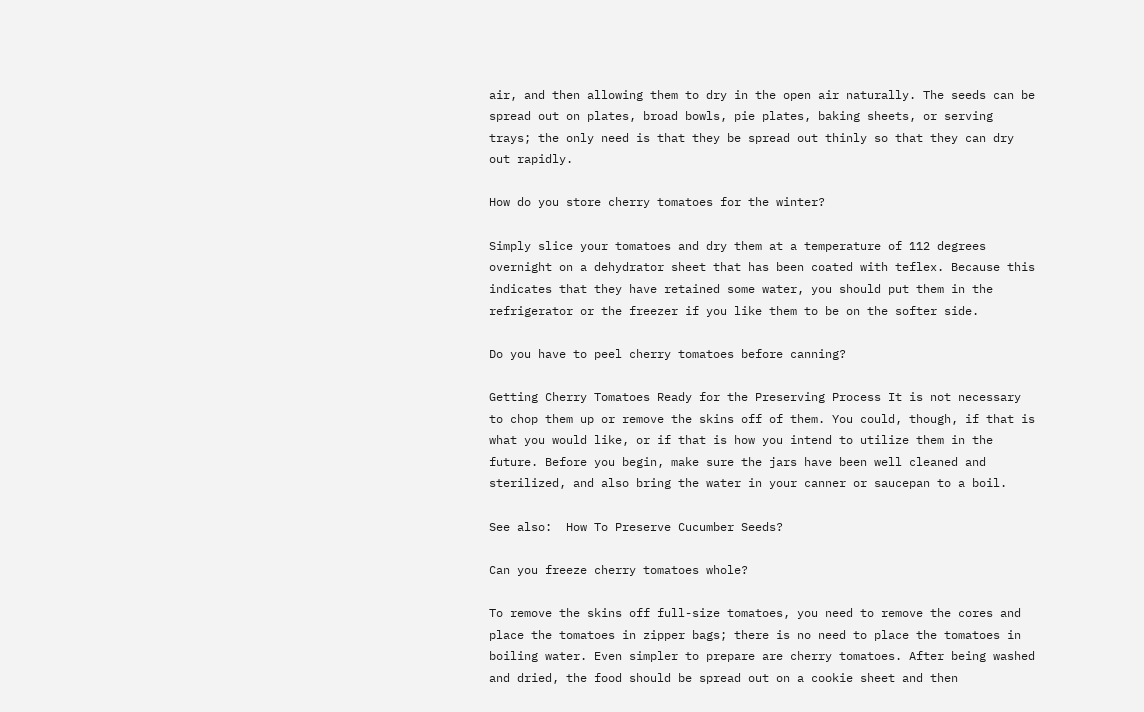air, and then allowing them to dry in the open air naturally. The seeds can be spread out on plates, broad bowls, pie plates, baking sheets, or serving trays; the only need is that they be spread out thinly so that they can dry out rapidly.

How do you store cherry tomatoes for the winter?

Simply slice your tomatoes and dry them at a temperature of 112 degrees overnight on a dehydrator sheet that has been coated with teflex. Because this indicates that they have retained some water, you should put them in the refrigerator or the freezer if you like them to be on the softer side.

Do you have to peel cherry tomatoes before canning?

Getting Cherry Tomatoes Ready for the Preserving Process It is not necessary to chop them up or remove the skins off of them. You could, though, if that is what you would like, or if that is how you intend to utilize them in the future. Before you begin, make sure the jars have been well cleaned and sterilized, and also bring the water in your canner or saucepan to a boil.

See also:  How To Preserve Cucumber Seeds?

Can you freeze cherry tomatoes whole?

To remove the skins off full-size tomatoes, you need to remove the cores and place the tomatoes in zipper bags; there is no need to place the tomatoes in boiling water. Even simpler to prepare are cherry tomatoes. After being washed and dried, the food should be spread out on a cookie sheet and then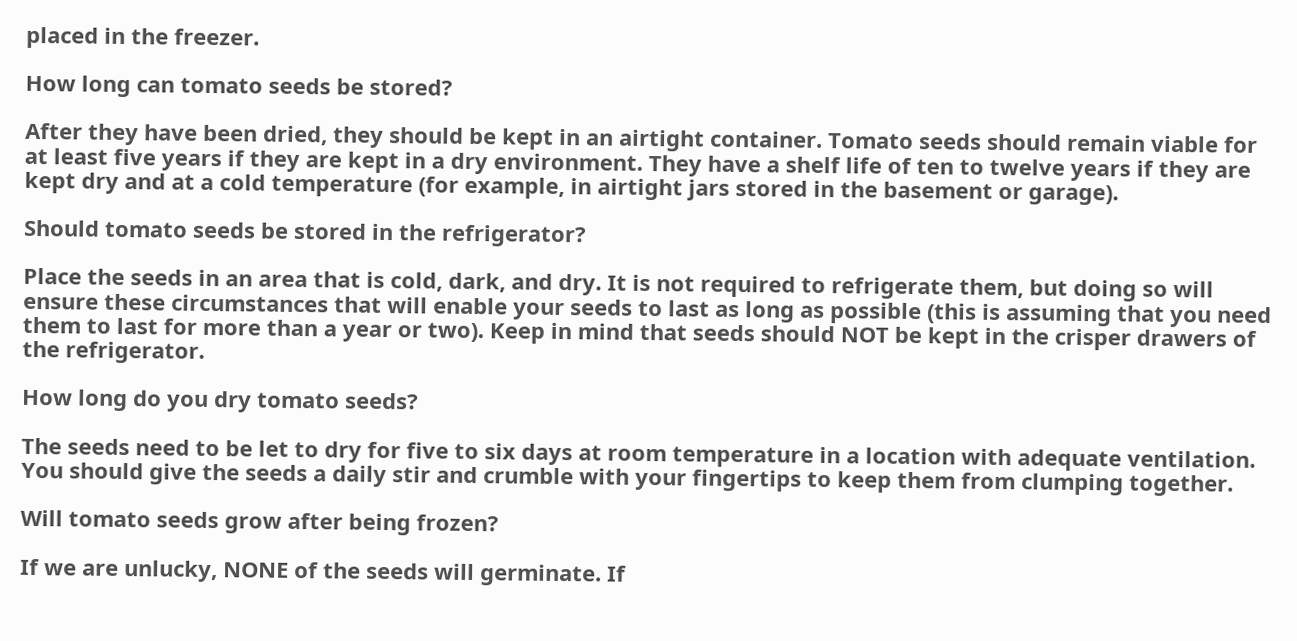placed in the freezer.

How long can tomato seeds be stored?

After they have been dried, they should be kept in an airtight container. Tomato seeds should remain viable for at least five years if they are kept in a dry environment. They have a shelf life of ten to twelve years if they are kept dry and at a cold temperature (for example, in airtight jars stored in the basement or garage).

Should tomato seeds be stored in the refrigerator?

Place the seeds in an area that is cold, dark, and dry. It is not required to refrigerate them, but doing so will ensure these circumstances that will enable your seeds to last as long as possible (this is assuming that you need them to last for more than a year or two). Keep in mind that seeds should NOT be kept in the crisper drawers of the refrigerator.

How long do you dry tomato seeds?

The seeds need to be let to dry for five to six days at room temperature in a location with adequate ventilation. You should give the seeds a daily stir and crumble with your fingertips to keep them from clumping together.

Will tomato seeds grow after being frozen?

If we are unlucky, NONE of the seeds will germinate. If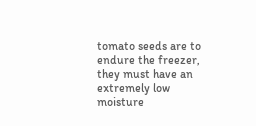tomato seeds are to endure the freezer, they must have an extremely low moisture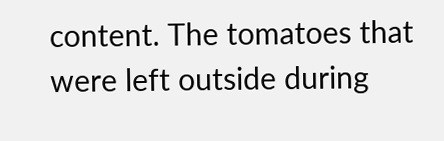content. The tomatoes that were left outside during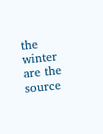the winter are the source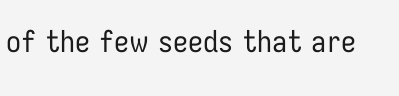of the few seeds that are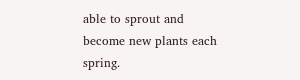able to sprout and become new plants each spring.